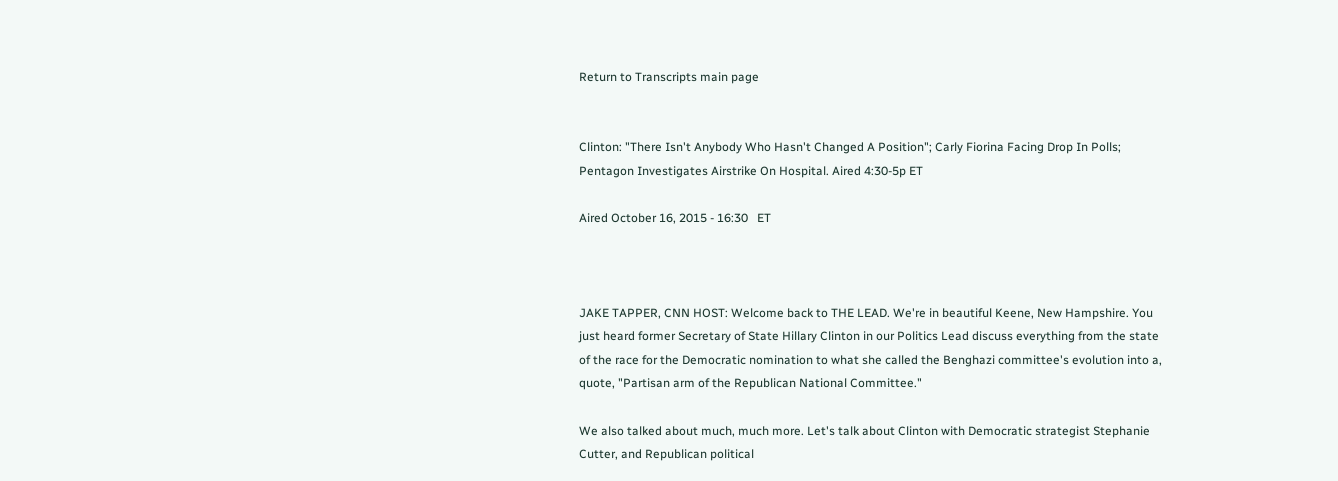Return to Transcripts main page


Clinton: "There Isn't Anybody Who Hasn't Changed A Position"; Carly Fiorina Facing Drop In Polls; Pentagon Investigates Airstrike On Hospital. Aired 4:30-5p ET

Aired October 16, 2015 - 16:30   ET



JAKE TAPPER, CNN HOST: Welcome back to THE LEAD. We're in beautiful Keene, New Hampshire. You just heard former Secretary of State Hillary Clinton in our Politics Lead discuss everything from the state of the race for the Democratic nomination to what she called the Benghazi committee's evolution into a, quote, "Partisan arm of the Republican National Committee."

We also talked about much, much more. Let's talk about Clinton with Democratic strategist Stephanie Cutter, and Republican political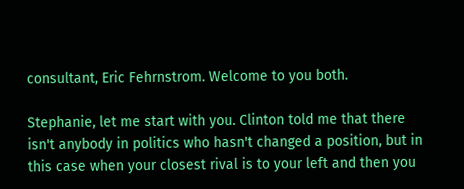consultant, Eric Fehrnstrom. Welcome to you both.

Stephanie, let me start with you. Clinton told me that there isn't anybody in politics who hasn't changed a position, but in this case when your closest rival is to your left and then you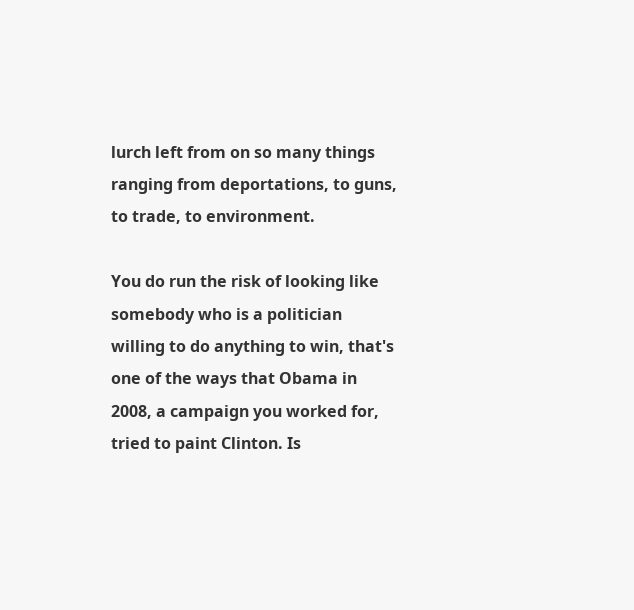lurch left from on so many things ranging from deportations, to guns, to trade, to environment.

You do run the risk of looking like somebody who is a politician willing to do anything to win, that's one of the ways that Obama in 2008, a campaign you worked for, tried to paint Clinton. Is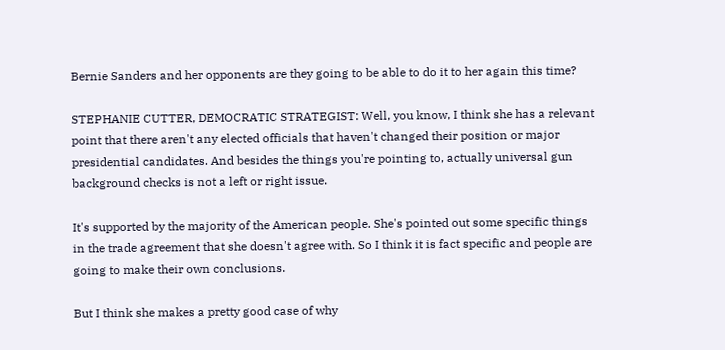Bernie Sanders and her opponents are they going to be able to do it to her again this time?

STEPHANIE CUTTER, DEMOCRATIC STRATEGIST: Well, you know, I think she has a relevant point that there aren't any elected officials that haven't changed their position or major presidential candidates. And besides the things you're pointing to, actually universal gun background checks is not a left or right issue.

It's supported by the majority of the American people. She's pointed out some specific things in the trade agreement that she doesn't agree with. So I think it is fact specific and people are going to make their own conclusions.

But I think she makes a pretty good case of why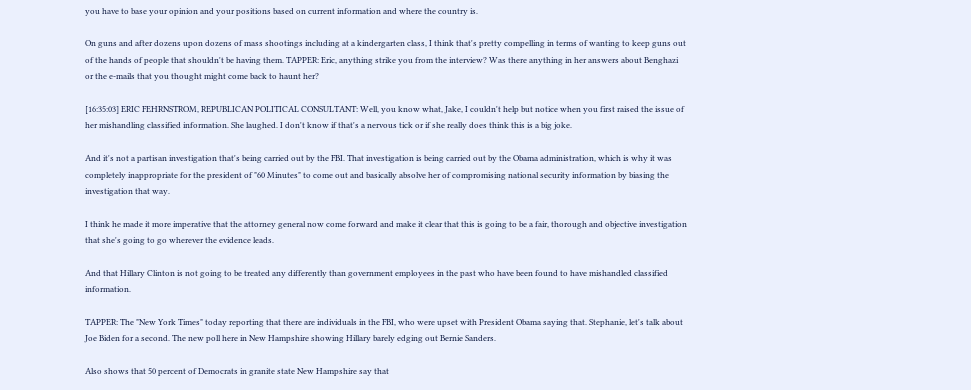you have to base your opinion and your positions based on current information and where the country is.

On guns and after dozens upon dozens of mass shootings including at a kindergarten class, I think that's pretty compelling in terms of wanting to keep guns out of the hands of people that shouldn't be having them. TAPPER: Eric, anything strike you from the interview? Was there anything in her answers about Benghazi or the e-mails that you thought might come back to haunt her?

[16:35:03] ERIC FEHRNSTROM, REPUBLICAN POLITICAL CONSULTANT: Well, you know what, Jake, I couldn't help but notice when you first raised the issue of her mishandling classified information. She laughed. I don't know if that's a nervous tick or if she really does think this is a big joke.

And it's not a partisan investigation that's being carried out by the FBI. That investigation is being carried out by the Obama administration, which is why it was completely inappropriate for the president of "60 Minutes" to come out and basically absolve her of compromising national security information by biasing the investigation that way.

I think he made it more imperative that the attorney general now come forward and make it clear that this is going to be a fair, thorough and objective investigation that she's going to go wherever the evidence leads.

And that Hillary Clinton is not going to be treated any differently than government employees in the past who have been found to have mishandled classified information.

TAPPER: The "New York Times" today reporting that there are individuals in the FBI, who were upset with President Obama saying that. Stephanie, let's talk about Joe Biden for a second. The new poll here in New Hampshire showing Hillary barely edging out Bernie Sanders.

Also shows that 50 percent of Democrats in granite state New Hampshire say that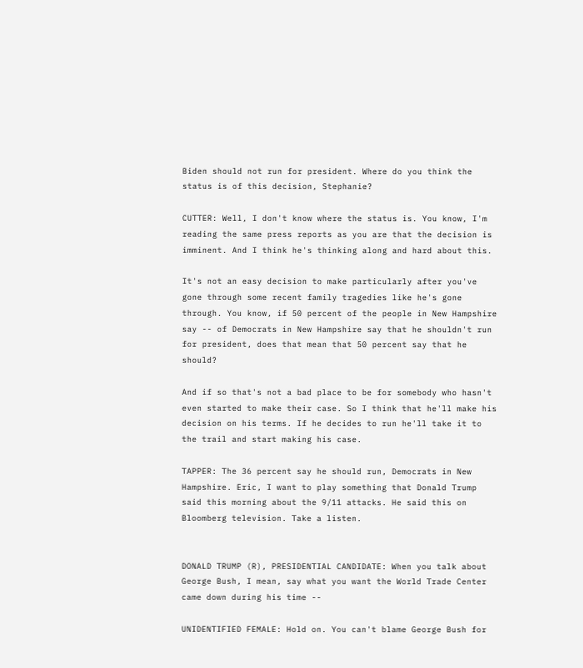Biden should not run for president. Where do you think the status is of this decision, Stephanie?

CUTTER: Well, I don't know where the status is. You know, I'm reading the same press reports as you are that the decision is imminent. And I think he's thinking along and hard about this.

It's not an easy decision to make particularly after you've gone through some recent family tragedies like he's gone through. You know, if 50 percent of the people in New Hampshire say -- of Democrats in New Hampshire say that he shouldn't run for president, does that mean that 50 percent say that he should?

And if so that's not a bad place to be for somebody who hasn't even started to make their case. So I think that he'll make his decision on his terms. If he decides to run he'll take it to the trail and start making his case.

TAPPER: The 36 percent say he should run, Democrats in New Hampshire. Eric, I want to play something that Donald Trump said this morning about the 9/11 attacks. He said this on Bloomberg television. Take a listen.


DONALD TRUMP (R), PRESIDENTIAL CANDIDATE: When you talk about George Bush, I mean, say what you want the World Trade Center came down during his time --

UNIDENTIFIED FEMALE: Hold on. You can't blame George Bush for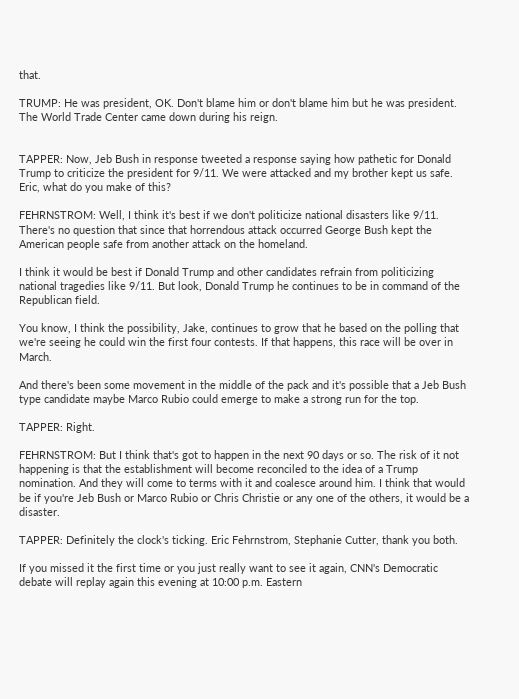that.

TRUMP: He was president, OK. Don't blame him or don't blame him but he was president. The World Trade Center came down during his reign.


TAPPER: Now, Jeb Bush in response tweeted a response saying how pathetic for Donald Trump to criticize the president for 9/11. We were attacked and my brother kept us safe. Eric, what do you make of this?

FEHRNSTROM: Well, I think it's best if we don't politicize national disasters like 9/11. There's no question that since that horrendous attack occurred George Bush kept the American people safe from another attack on the homeland.

I think it would be best if Donald Trump and other candidates refrain from politicizing national tragedies like 9/11. But look, Donald Trump he continues to be in command of the Republican field.

You know, I think the possibility, Jake, continues to grow that he based on the polling that we're seeing he could win the first four contests. If that happens, this race will be over in March.

And there's been some movement in the middle of the pack and it's possible that a Jeb Bush type candidate maybe Marco Rubio could emerge to make a strong run for the top.

TAPPER: Right.

FEHRNSTROM: But I think that's got to happen in the next 90 days or so. The risk of it not happening is that the establishment will become reconciled to the idea of a Trump nomination. And they will come to terms with it and coalesce around him. I think that would be if you're Jeb Bush or Marco Rubio or Chris Christie or any one of the others, it would be a disaster.

TAPPER: Definitely the clock's ticking. Eric Fehrnstrom, Stephanie Cutter, thank you both.

If you missed it the first time or you just really want to see it again, CNN's Democratic debate will replay again this evening at 10:00 p.m. Eastern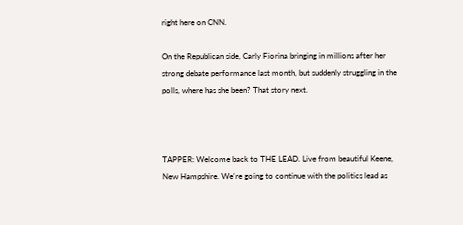right here on CNN.

On the Republican side, Carly Fiorina bringing in millions after her strong debate performance last month, but suddenly struggling in the polls, where has she been? That story next.



TAPPER: Welcome back to THE LEAD. Live from beautiful Keene, New Hampshire. We're going to continue with the politics lead as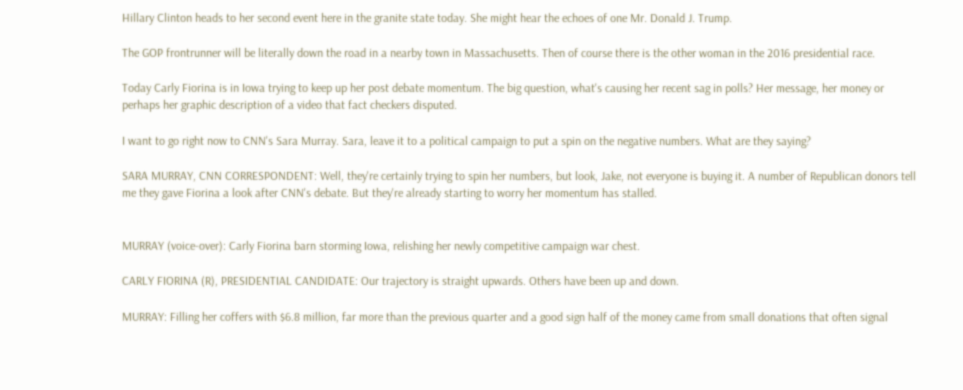Hillary Clinton heads to her second event here in the granite state today. She might hear the echoes of one Mr. Donald J. Trump.

The GOP frontrunner will be literally down the road in a nearby town in Massachusetts. Then of course there is the other woman in the 2016 presidential race.

Today Carly Fiorina is in Iowa trying to keep up her post debate momentum. The big question, what's causing her recent sag in polls? Her message, her money or perhaps her graphic description of a video that fact checkers disputed.

I want to go right now to CNN's Sara Murray. Sara, leave it to a political campaign to put a spin on the negative numbers. What are they saying?

SARA MURRAY, CNN CORRESPONDENT: Well, they're certainly trying to spin her numbers, but look, Jake, not everyone is buying it. A number of Republican donors tell me they gave Fiorina a look after CNN's debate. But they're already starting to worry her momentum has stalled.


MURRAY (voice-over): Carly Fiorina barn storming Iowa, relishing her newly competitive campaign war chest.

CARLY FIORINA (R), PRESIDENTIAL CANDIDATE: Our trajectory is straight upwards. Others have been up and down.

MURRAY: Filling her coffers with $6.8 million, far more than the previous quarter and a good sign half of the money came from small donations that often signal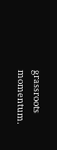grassroots momentum.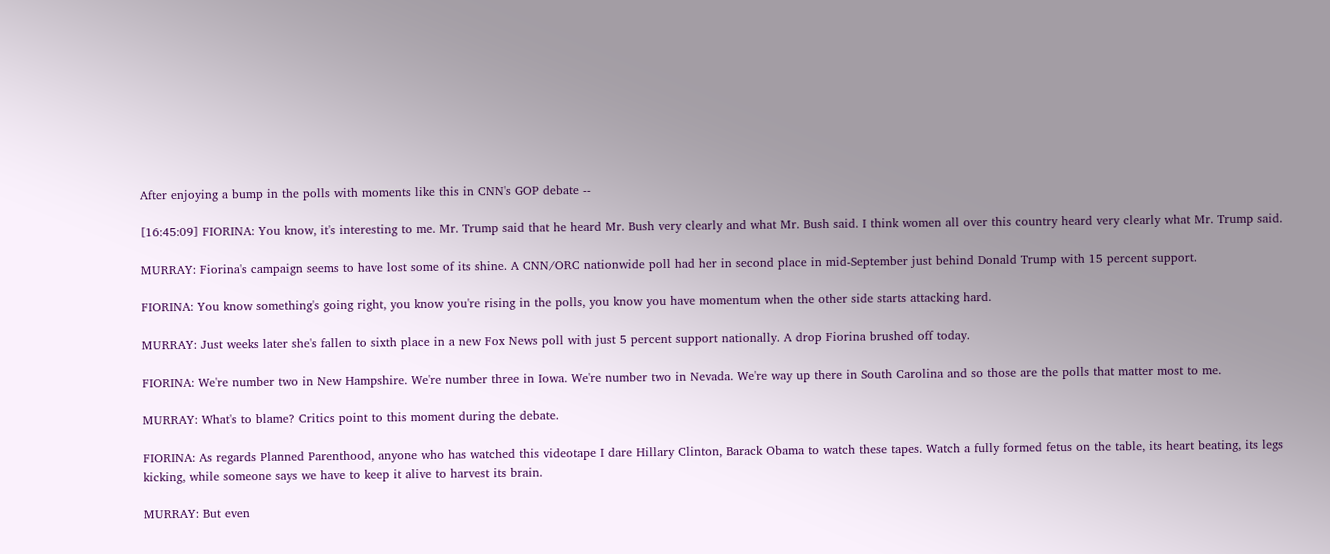After enjoying a bump in the polls with moments like this in CNN's GOP debate --

[16:45:09] FIORINA: You know, it's interesting to me. Mr. Trump said that he heard Mr. Bush very clearly and what Mr. Bush said. I think women all over this country heard very clearly what Mr. Trump said.

MURRAY: Fiorina's campaign seems to have lost some of its shine. A CNN/ORC nationwide poll had her in second place in mid-September just behind Donald Trump with 15 percent support.

FIORINA: You know something's going right, you know you're rising in the polls, you know you have momentum when the other side starts attacking hard.

MURRAY: Just weeks later she's fallen to sixth place in a new Fox News poll with just 5 percent support nationally. A drop Fiorina brushed off today.

FIORINA: We're number two in New Hampshire. We're number three in Iowa. We're number two in Nevada. We're way up there in South Carolina and so those are the polls that matter most to me.

MURRAY: What's to blame? Critics point to this moment during the debate.

FIORINA: As regards Planned Parenthood, anyone who has watched this videotape I dare Hillary Clinton, Barack Obama to watch these tapes. Watch a fully formed fetus on the table, its heart beating, its legs kicking, while someone says we have to keep it alive to harvest its brain.

MURRAY: But even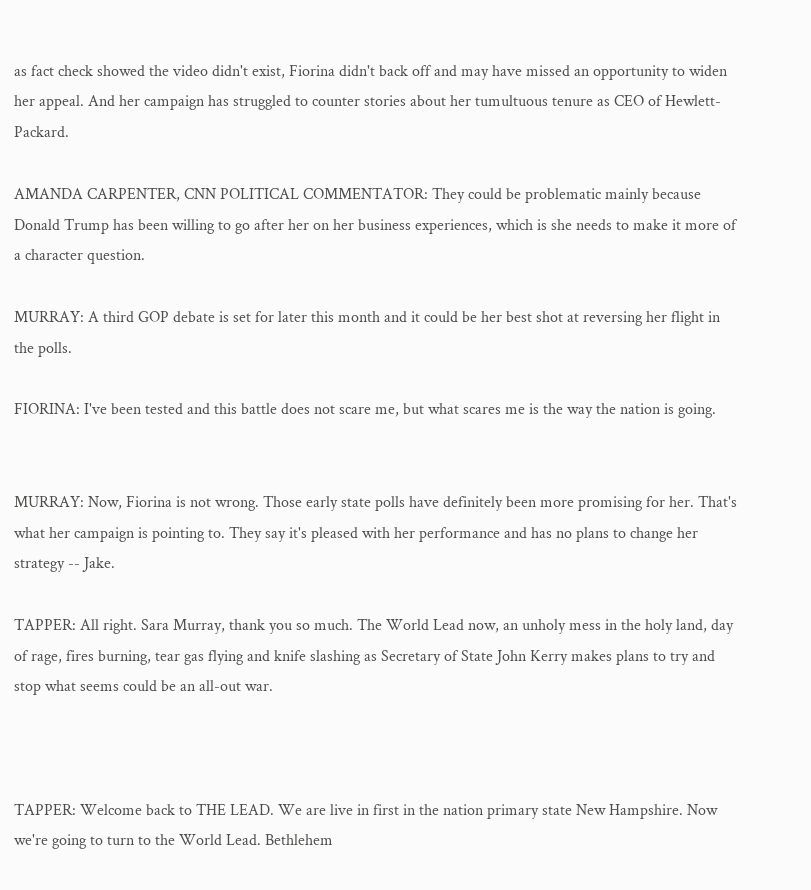as fact check showed the video didn't exist, Fiorina didn't back off and may have missed an opportunity to widen her appeal. And her campaign has struggled to counter stories about her tumultuous tenure as CEO of Hewlett-Packard.

AMANDA CARPENTER, CNN POLITICAL COMMENTATOR: They could be problematic mainly because Donald Trump has been willing to go after her on her business experiences, which is she needs to make it more of a character question.

MURRAY: A third GOP debate is set for later this month and it could be her best shot at reversing her flight in the polls.

FIORINA: I've been tested and this battle does not scare me, but what scares me is the way the nation is going.


MURRAY: Now, Fiorina is not wrong. Those early state polls have definitely been more promising for her. That's what her campaign is pointing to. They say it's pleased with her performance and has no plans to change her strategy -- Jake.

TAPPER: All right. Sara Murray, thank you so much. The World Lead now, an unholy mess in the holy land, day of rage, fires burning, tear gas flying and knife slashing as Secretary of State John Kerry makes plans to try and stop what seems could be an all-out war.



TAPPER: Welcome back to THE LEAD. We are live in first in the nation primary state New Hampshire. Now we're going to turn to the World Lead. Bethlehem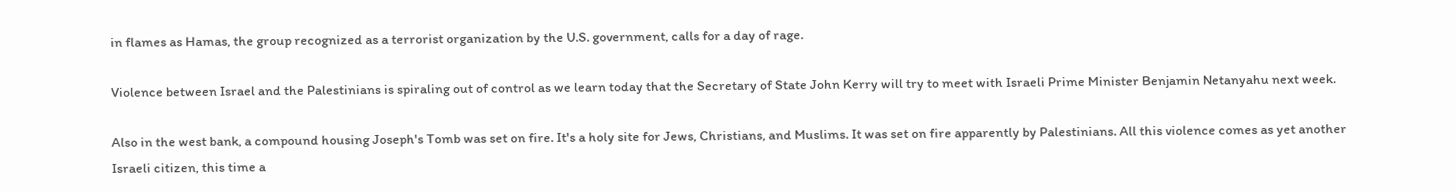in flames as Hamas, the group recognized as a terrorist organization by the U.S. government, calls for a day of rage.

Violence between Israel and the Palestinians is spiraling out of control as we learn today that the Secretary of State John Kerry will try to meet with Israeli Prime Minister Benjamin Netanyahu next week.

Also in the west bank, a compound housing Joseph's Tomb was set on fire. It's a holy site for Jews, Christians, and Muslims. It was set on fire apparently by Palestinians. All this violence comes as yet another Israeli citizen, this time a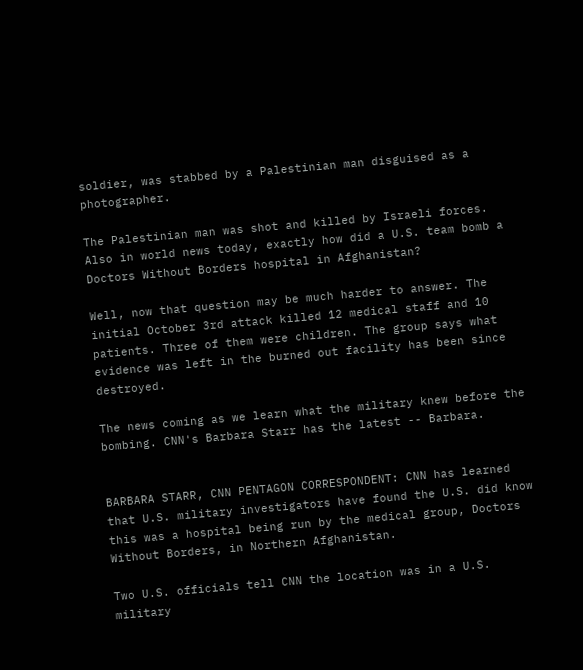soldier, was stabbed by a Palestinian man disguised as a photographer.

The Palestinian man was shot and killed by Israeli forces. Also in world news today, exactly how did a U.S. team bomb a Doctors Without Borders hospital in Afghanistan?

Well, now that question may be much harder to answer. The initial October 3rd attack killed 12 medical staff and 10 patients. Three of them were children. The group says what evidence was left in the burned out facility has been since destroyed.

The news coming as we learn what the military knew before the bombing. CNN's Barbara Starr has the latest -- Barbara.


BARBARA STARR, CNN PENTAGON CORRESPONDENT: CNN has learned that U.S. military investigators have found the U.S. did know this was a hospital being run by the medical group, Doctors Without Borders, in Northern Afghanistan.

Two U.S. officials tell CNN the location was in a U.S. military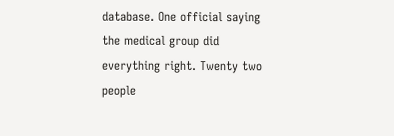database. One official saying the medical group did everything right. Twenty two people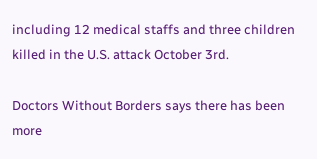including 12 medical staffs and three children killed in the U.S. attack October 3rd.

Doctors Without Borders says there has been more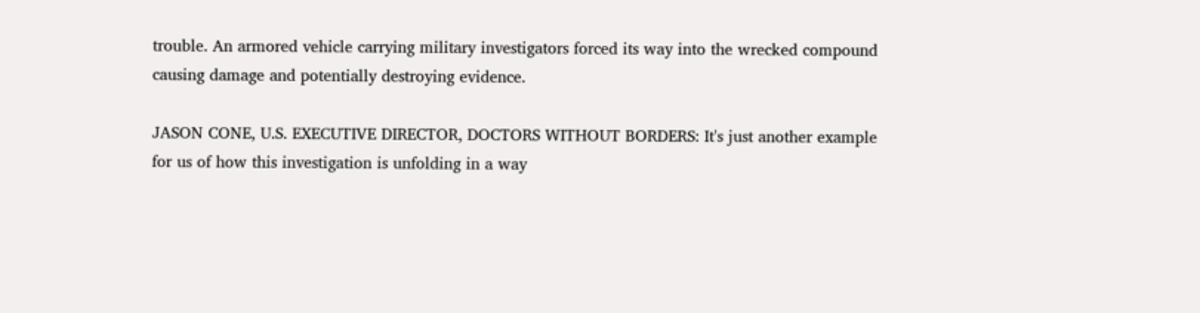trouble. An armored vehicle carrying military investigators forced its way into the wrecked compound causing damage and potentially destroying evidence.

JASON CONE, U.S. EXECUTIVE DIRECTOR, DOCTORS WITHOUT BORDERS: It's just another example for us of how this investigation is unfolding in a way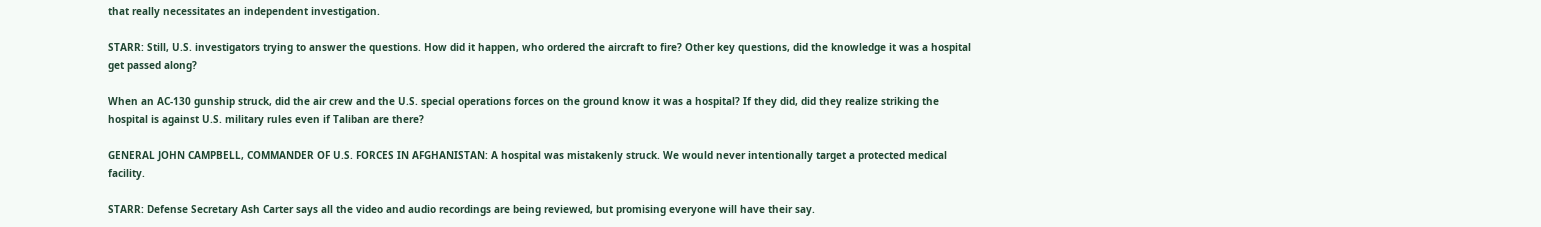that really necessitates an independent investigation.

STARR: Still, U.S. investigators trying to answer the questions. How did it happen, who ordered the aircraft to fire? Other key questions, did the knowledge it was a hospital get passed along?

When an AC-130 gunship struck, did the air crew and the U.S. special operations forces on the ground know it was a hospital? If they did, did they realize striking the hospital is against U.S. military rules even if Taliban are there?

GENERAL JOHN CAMPBELL, COMMANDER OF U.S. FORCES IN AFGHANISTAN: A hospital was mistakenly struck. We would never intentionally target a protected medical facility.

STARR: Defense Secretary Ash Carter says all the video and audio recordings are being reviewed, but promising everyone will have their say.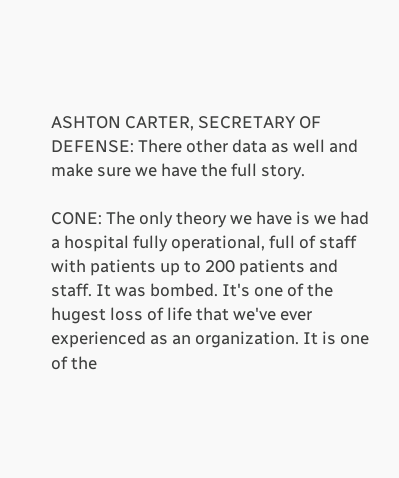ASHTON CARTER, SECRETARY OF DEFENSE: There other data as well and make sure we have the full story.

CONE: The only theory we have is we had a hospital fully operational, full of staff with patients up to 200 patients and staff. It was bombed. It's one of the hugest loss of life that we've ever experienced as an organization. It is one of the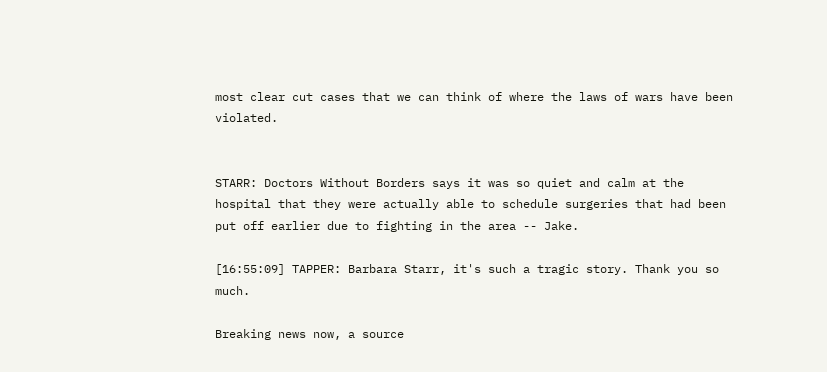most clear cut cases that we can think of where the laws of wars have been violated.


STARR: Doctors Without Borders says it was so quiet and calm at the hospital that they were actually able to schedule surgeries that had been put off earlier due to fighting in the area -- Jake.

[16:55:09] TAPPER: Barbara Starr, it's such a tragic story. Thank you so much.

Breaking news now, a source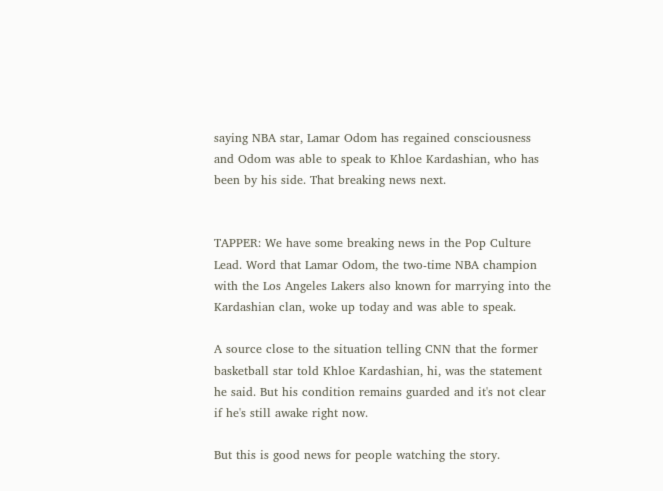saying NBA star, Lamar Odom has regained consciousness and Odom was able to speak to Khloe Kardashian, who has been by his side. That breaking news next.


TAPPER: We have some breaking news in the Pop Culture Lead. Word that Lamar Odom, the two-time NBA champion with the Los Angeles Lakers also known for marrying into the Kardashian clan, woke up today and was able to speak.

A source close to the situation telling CNN that the former basketball star told Khloe Kardashian, hi, was the statement he said. But his condition remains guarded and it's not clear if he's still awake right now.

But this is good news for people watching the story.